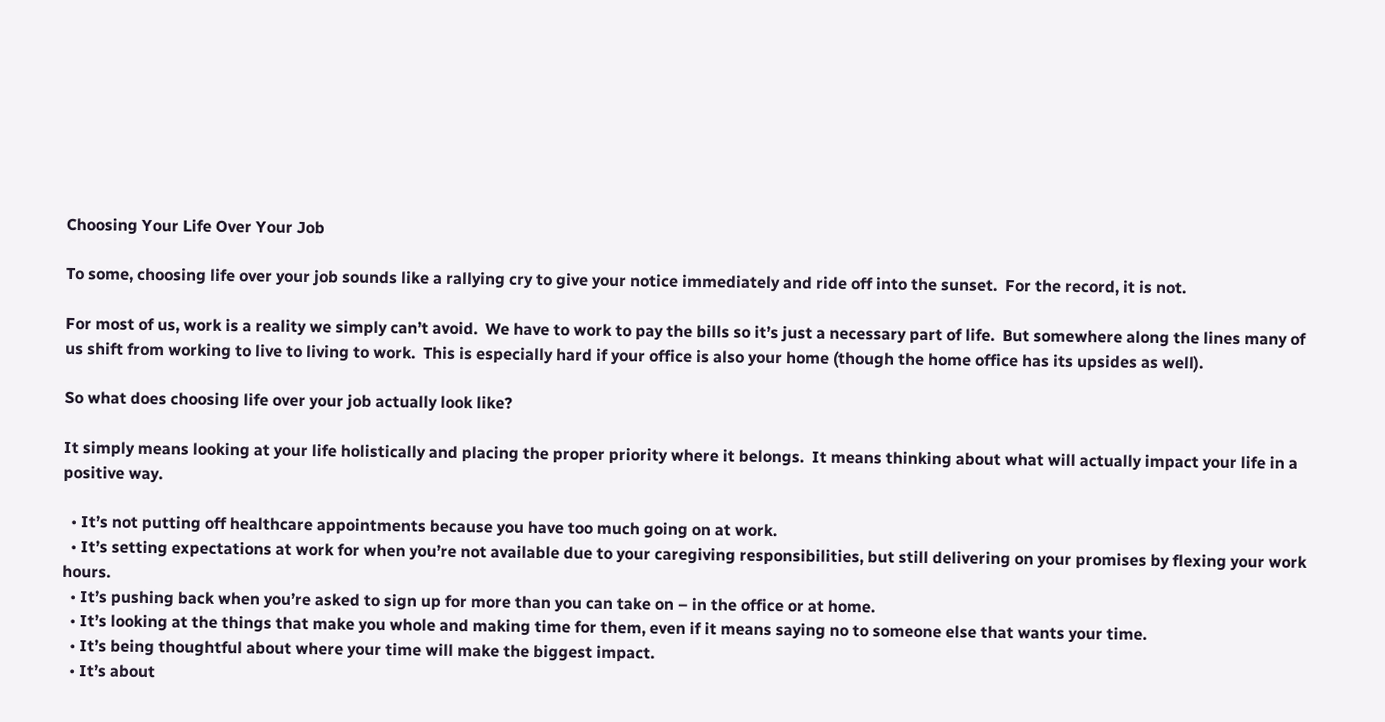Choosing Your Life Over Your Job

To some, choosing life over your job sounds like a rallying cry to give your notice immediately and ride off into the sunset.  For the record, it is not.

For most of us, work is a reality we simply can’t avoid.  We have to work to pay the bills so it’s just a necessary part of life.  But somewhere along the lines many of us shift from working to live to living to work.  This is especially hard if your office is also your home (though the home office has its upsides as well).

So what does choosing life over your job actually look like?

It simply means looking at your life holistically and placing the proper priority where it belongs.  It means thinking about what will actually impact your life in a positive way.

  • It’s not putting off healthcare appointments because you have too much going on at work.
  • It’s setting expectations at work for when you’re not available due to your caregiving responsibilities, but still delivering on your promises by flexing your work hours.
  • It’s pushing back when you’re asked to sign up for more than you can take on – in the office or at home.
  • It’s looking at the things that make you whole and making time for them, even if it means saying no to someone else that wants your time.
  • It’s being thoughtful about where your time will make the biggest impact.
  • It’s about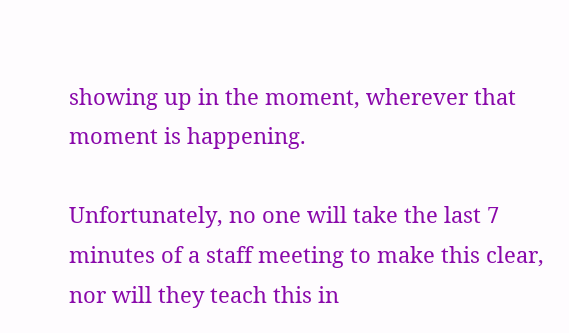showing up in the moment, wherever that moment is happening.

Unfortunately, no one will take the last 7 minutes of a staff meeting to make this clear, nor will they teach this in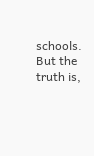schools.  But the truth is,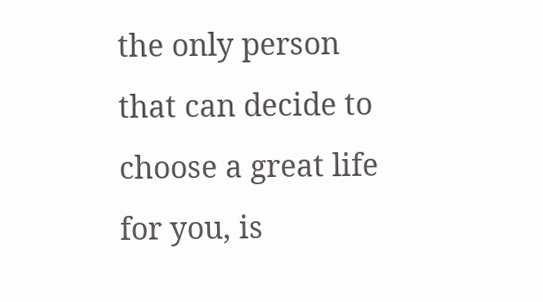the only person that can decide to choose a great life for you, is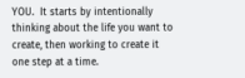YOU.  It starts by intentionally thinking about the life you want to create, then working to create it one step at a time.